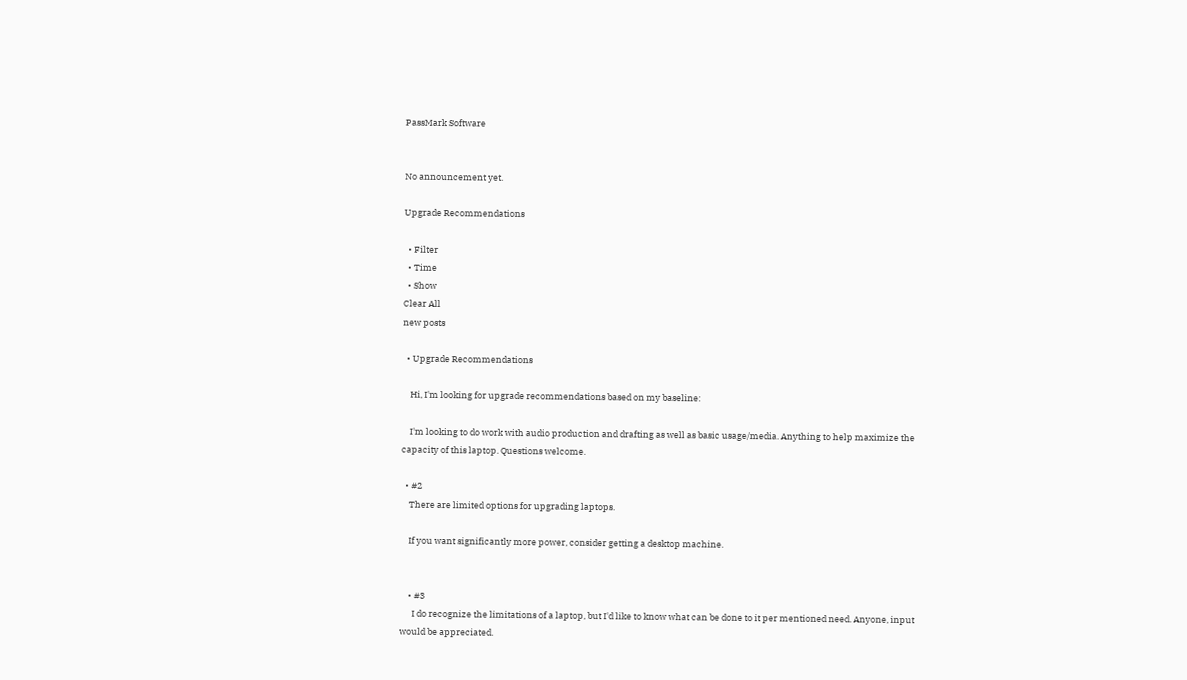PassMark Software


No announcement yet.

Upgrade Recommendations

  • Filter
  • Time
  • Show
Clear All
new posts

  • Upgrade Recommendations

    Hi, I'm looking for upgrade recommendations based on my baseline:

    I'm looking to do work with audio production and drafting as well as basic usage/media. Anything to help maximize the capacity of this laptop. Questions welcome.

  • #2
    There are limited options for upgrading laptops.

    If you want significantly more power, consider getting a desktop machine.


    • #3
      I do recognize the limitations of a laptop, but I'd like to know what can be done to it per mentioned need. Anyone, input would be appreciated.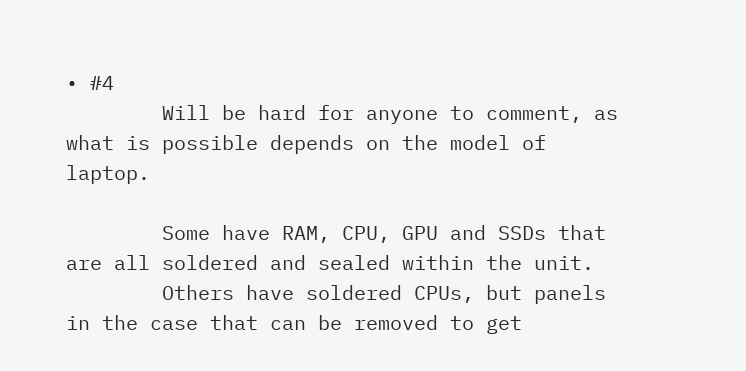• #4
        Will be hard for anyone to comment, as what is possible depends on the model of laptop.

        Some have RAM, CPU, GPU and SSDs that are all soldered and sealed within the unit.
        Others have soldered CPUs, but panels in the case that can be removed to get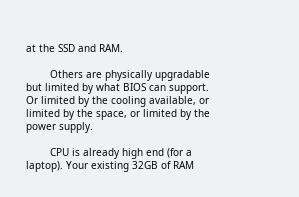at the SSD and RAM.

        Others are physically upgradable but limited by what BIOS can support. Or limited by the cooling available, or limited by the space, or limited by the power supply.

        CPU is already high end (for a laptop). Your existing 32GB of RAM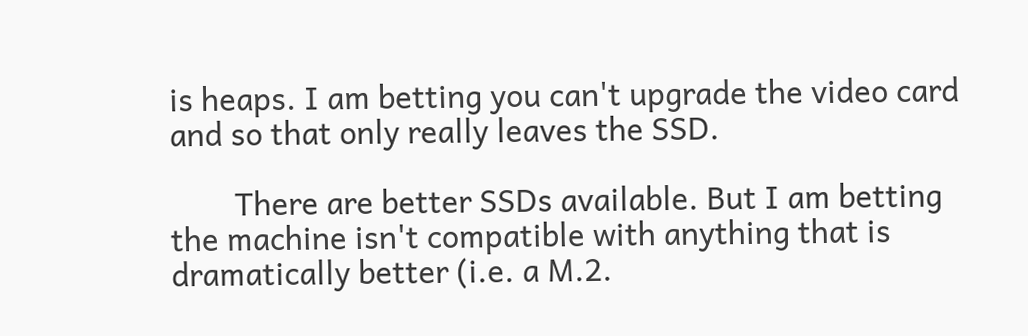is heaps. I am betting you can't upgrade the video card and so that only really leaves the SSD.

        There are better SSDs available. But I am betting the machine isn't compatible with anything that is dramatically better (i.e. a M.2.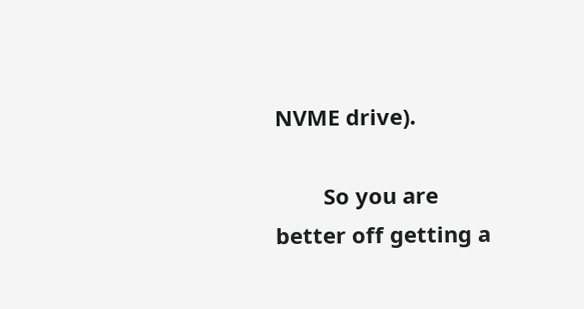NVME drive).

        So you are better off getting a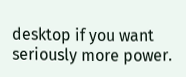desktop if you want seriously more power.